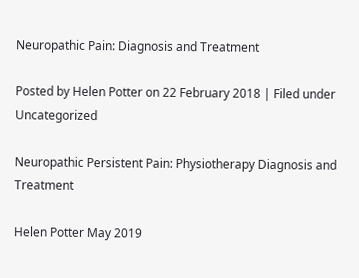Neuropathic Pain: Diagnosis and Treatment

Posted by Helen Potter on 22 February 2018 | Filed under Uncategorized

Neuropathic Persistent Pain: Physiotherapy Diagnosis and Treatment

Helen Potter May 2019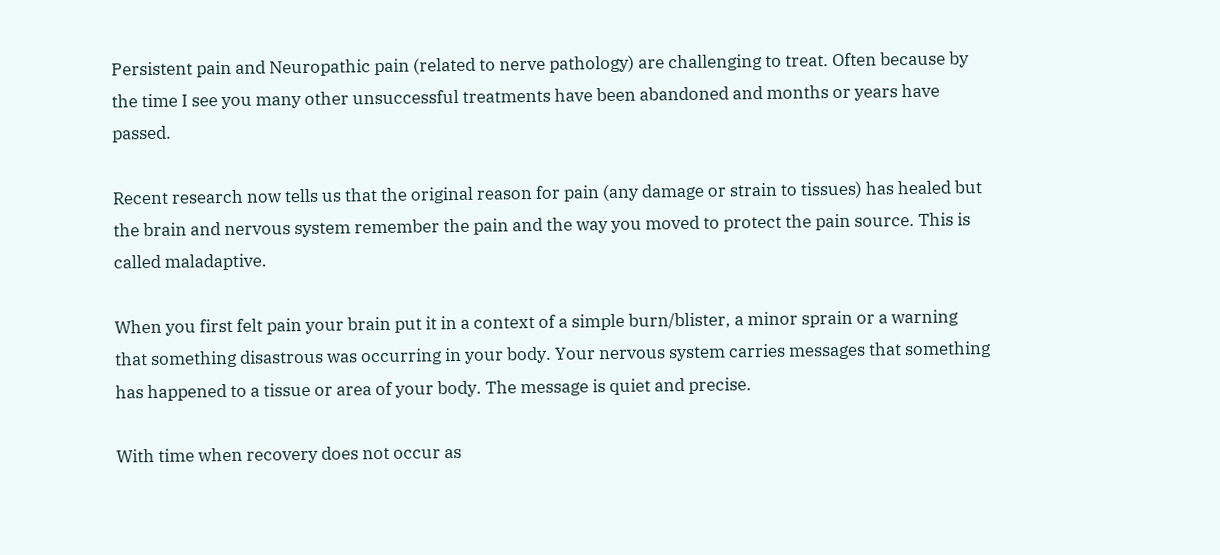Persistent pain and Neuropathic pain (related to nerve pathology) are challenging to treat. Often because by the time I see you many other unsuccessful treatments have been abandoned and months or years have passed.

Recent research now tells us that the original reason for pain (any damage or strain to tissues) has healed but the brain and nervous system remember the pain and the way you moved to protect the pain source. This is called maladaptive.

When you first felt pain your brain put it in a context of a simple burn/blister, a minor sprain or a warning that something disastrous was occurring in your body. Your nervous system carries messages that something has happened to a tissue or area of your body. The message is quiet and precise.

With time when recovery does not occur as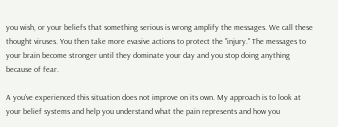you wish, or your beliefs that something serious is wrong amplify the messages. We call these thought viruses. You then take more evasive actions to protect the "injury." The messages to your brain become stronger until they dominate your day and you stop doing anything because of fear.

A you've experienced this situation does not improve on its own. My approach is to look at your belief systems and help you understand what the pain represents and how you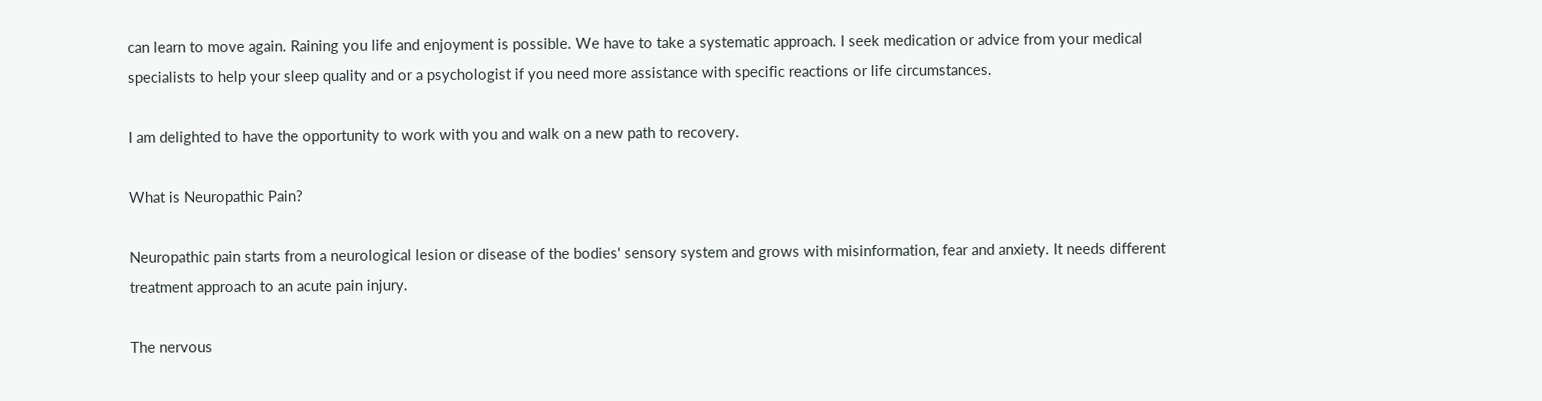can learn to move again. Raining you life and enjoyment is possible. We have to take a systematic approach. I seek medication or advice from your medical specialists to help your sleep quality and or a psychologist if you need more assistance with specific reactions or life circumstances.

I am delighted to have the opportunity to work with you and walk on a new path to recovery.

What is Neuropathic Pain?

Neuropathic pain starts from a neurological lesion or disease of the bodies' sensory system and grows with misinformation, fear and anxiety. It needs different treatment approach to an acute pain injury.

The nervous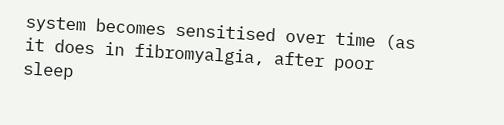system becomes sensitised over time (as it does in fibromyalgia, after poor sleep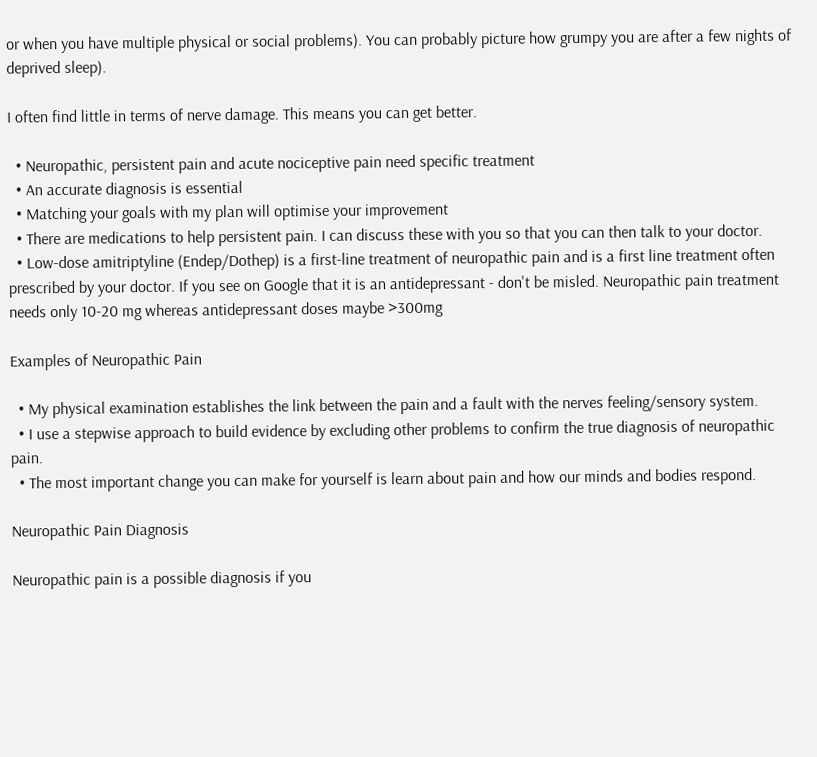or when you have multiple physical or social problems). You can probably picture how grumpy you are after a few nights of deprived sleep).

I often find little in terms of nerve damage. This means you can get better.

  • Neuropathic, persistent pain and acute nociceptive pain need specific treatment
  • An accurate diagnosis is essential
  • Matching your goals with my plan will optimise your improvement
  • There are medications to help persistent pain. I can discuss these with you so that you can then talk to your doctor.
  • Low-dose amitriptyline (Endep/Dothep) is a first-line treatment of neuropathic pain and is a first line treatment often prescribed by your doctor. If you see on Google that it is an antidepressant - don't be misled. Neuropathic pain treatment needs only 10-20 mg whereas antidepressant doses maybe >300mg

Examples of Neuropathic Pain

  • My physical examination establishes the link between the pain and a fault with the nerves feeling/sensory system.
  • I use a stepwise approach to build evidence by excluding other problems to confirm the true diagnosis of neuropathic pain.
  • The most important change you can make for yourself is learn about pain and how our minds and bodies respond.

Neuropathic Pain Diagnosis

Neuropathic pain is a possible diagnosis if you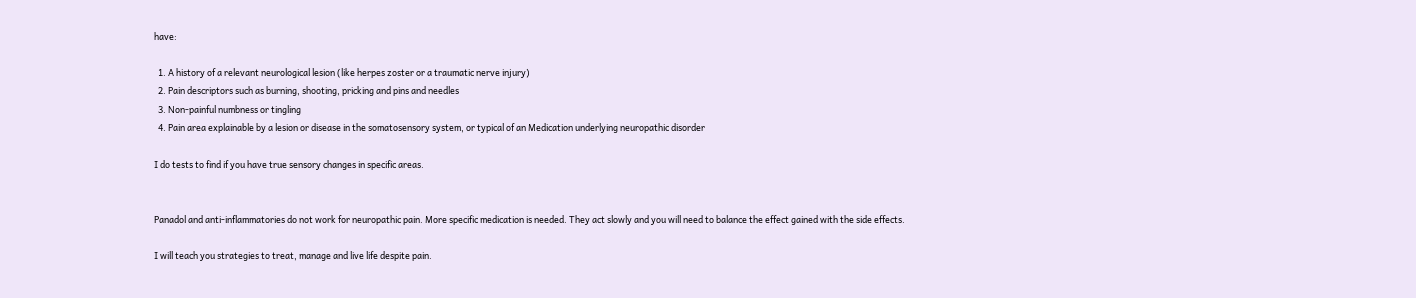have:

  1. A history of a relevant neurological lesion (like herpes zoster or a traumatic nerve injury)
  2. Pain descriptors such as burning, shooting, pricking and pins and needles
  3. Non-painful numbness or tingling
  4. Pain area explainable by a lesion or disease in the somatosensory system, or typical of an Medication underlying neuropathic disorder

I do tests to find if you have true sensory changes in specific areas.


Panadol and anti-inflammatories do not work for neuropathic pain. More specific medication is needed. They act slowly and you will need to balance the effect gained with the side effects.

I will teach you strategies to treat, manage and live life despite pain.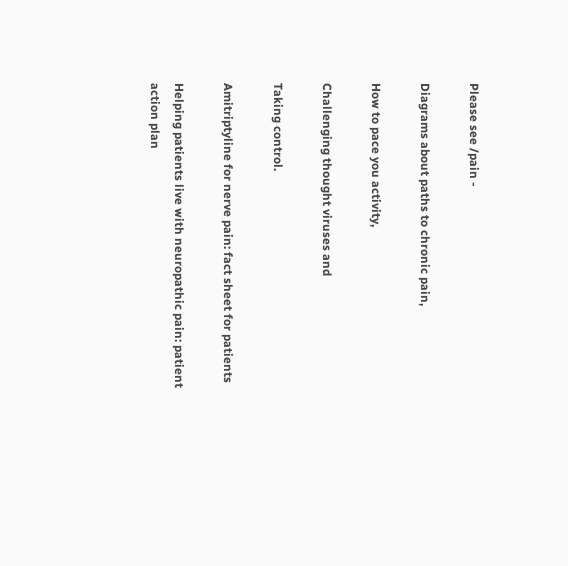Please see /pain -

Diagrams about paths to chronic pain,

How to pace you activity,

Challenging thought viruses and

Taking control.

Amitriptyline for nerve pain: fact sheet for patients

Helping patients live with neuropathic pain: patient action plan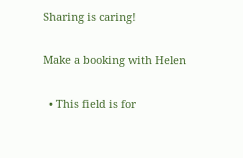Sharing is caring!

Make a booking with Helen

  • This field is for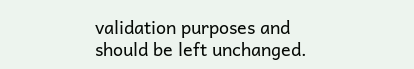validation purposes and should be left unchanged.